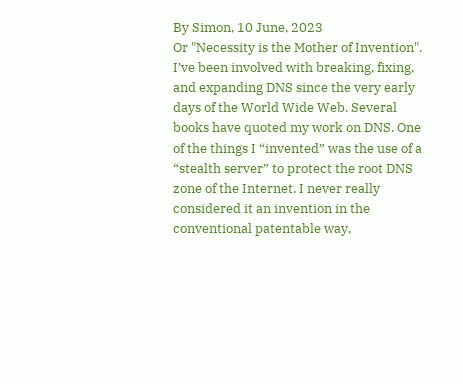By Simon, 10 June, 2023
Or "Necessity is the Mother of Invention". I’ve been involved with breaking, fixing, and expanding DNS since the very early days of the World Wide Web. Several books have quoted my work on DNS. One of the things I “invented” was the use of a “stealth server” to protect the root DNS zone of the Internet. I never really considered it an invention in the conventional patentable way,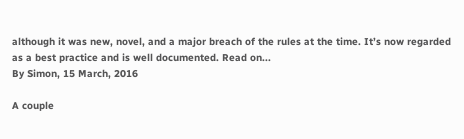although it was new, novel, and a major breach of the rules at the time. It’s now regarded as a best practice and is well documented. Read on...
By Simon, 15 March, 2016

A couple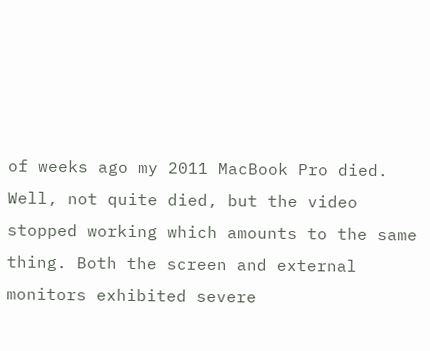of weeks ago my 2011 MacBook Pro died. Well, not quite died, but the video stopped working which amounts to the same thing. Both the screen and external monitors exhibited severe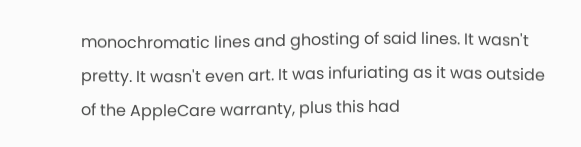monochromatic lines and ghosting of said lines. It wasn't pretty. It wasn't even art. It was infuriating as it was outside of the AppleCare warranty, plus this had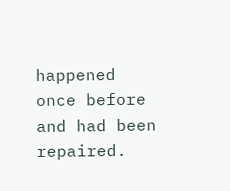happened once before and had been repaired.